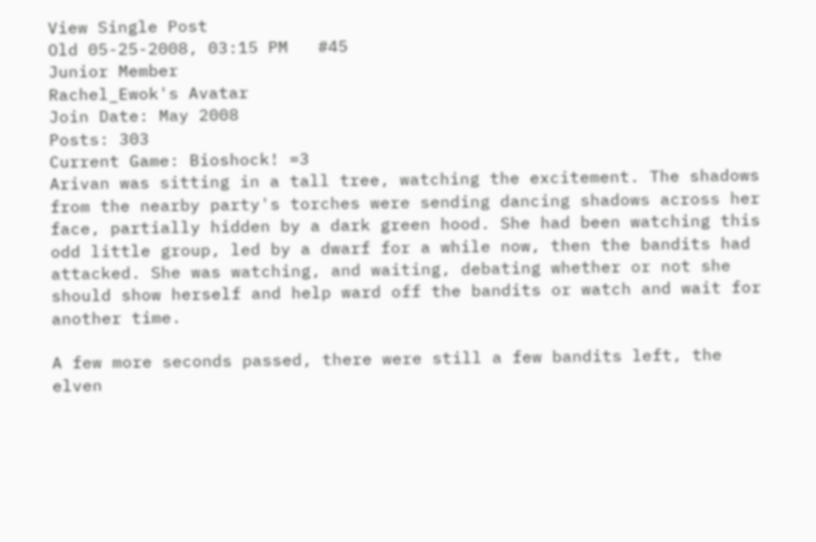View Single Post
Old 05-25-2008, 03:15 PM   #45
Junior Member
Rachel_Ewok's Avatar
Join Date: May 2008
Posts: 303
Current Game: Bioshock! =3
Arivan was sitting in a tall tree, watching the excitement. The shadows from the nearby party's torches were sending dancing shadows across her face, partially hidden by a dark green hood. She had been watching this odd little group, led by a dwarf for a while now, then the bandits had attacked. She was watching, and waiting, debating whether or not she should show herself and help ward off the bandits or watch and wait for another time.

A few more seconds passed, there were still a few bandits left, the elven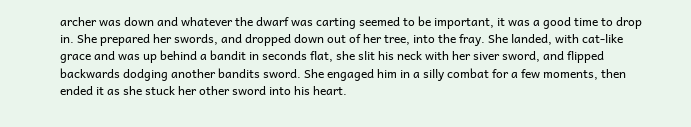archer was down and whatever the dwarf was carting seemed to be important, it was a good time to drop in. She prepared her swords, and dropped down out of her tree, into the fray. She landed, with cat-like grace and was up behind a bandit in seconds flat, she slit his neck with her siver sword, and flipped backwards dodging another bandits sword. She engaged him in a silly combat for a few moments, then ended it as she stuck her other sword into his heart.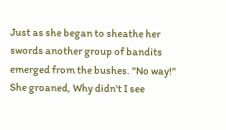Just as she began to sheathe her swords another group of bandits emerged from the bushes. "No way!" She groaned, Why didn't I see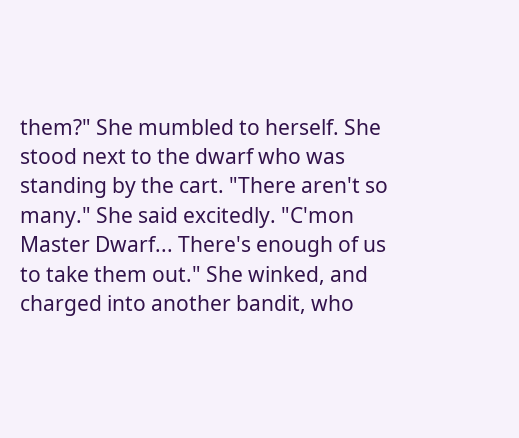them?" She mumbled to herself. She stood next to the dwarf who was standing by the cart. "There aren't so many." She said excitedly. "C'mon Master Dwarf... There's enough of us to take them out." She winked, and charged into another bandit, who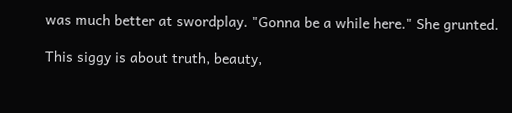was much better at swordplay. "Gonna be a while here." She grunted.

This siggy is about truth, beauty,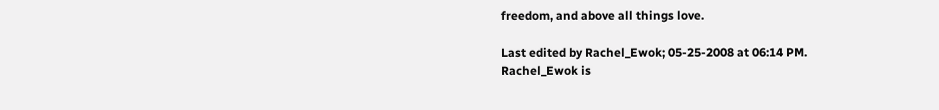freedom, and above all things love.

Last edited by Rachel_Ewok; 05-25-2008 at 06:14 PM.
Rachel_Ewok is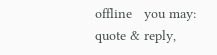offline   you may: quote & reply,